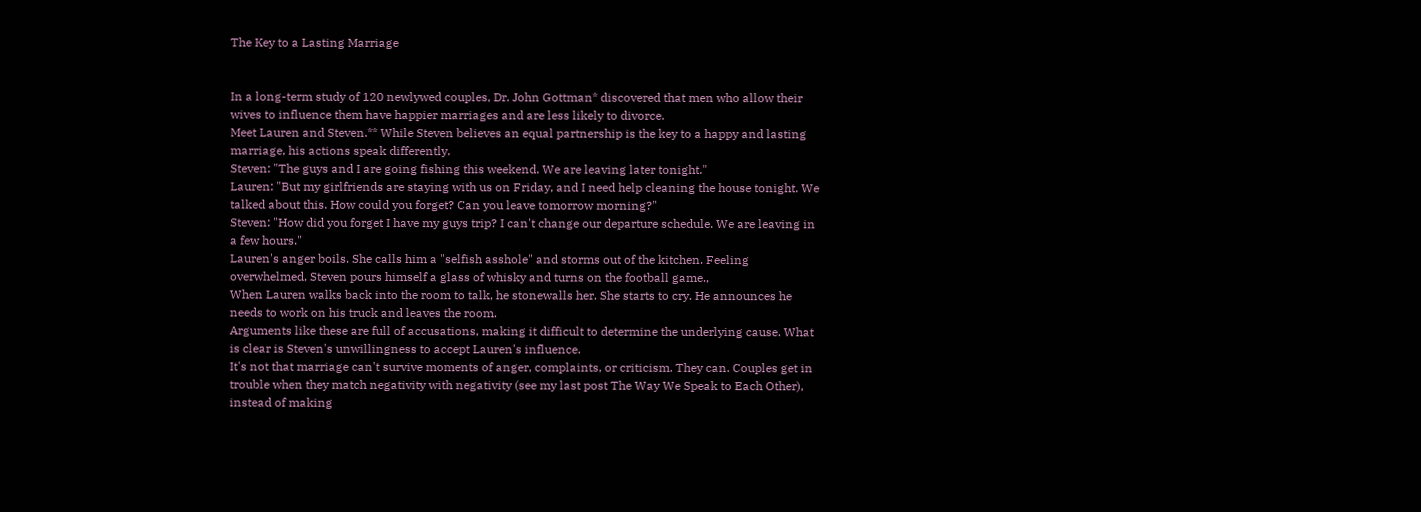The Key to a Lasting Marriage


In a long-term study of 120 newlywed couples, Dr. John Gottman* discovered that men who allow their wives to influence them have happier marriages and are less likely to divorce.
Meet Lauren and Steven.** While Steven believes an equal partnership is the key to a happy and lasting marriage, his actions speak differently.
Steven: "The guys and I are going fishing this weekend. We are leaving later tonight."
Lauren: "But my girlfriends are staying with us on Friday, and I need help cleaning the house tonight. We talked about this. How could you forget? Can you leave tomorrow morning?"
Steven: "How did you forget I have my guys trip? I can't change our departure schedule. We are leaving in a few hours."
Lauren's anger boils. She calls him a "selfish asshole" and storms out of the kitchen. Feeling overwhelmed, Steven pours himself a glass of whisky and turns on the football game.,
When Lauren walks back into the room to talk, he stonewalls her. She starts to cry. He announces he needs to work on his truck and leaves the room.
Arguments like these are full of accusations, making it difficult to determine the underlying cause. What is clear is Steven's unwillingness to accept Lauren's influence.
It's not that marriage can't survive moments of anger, complaints, or criticism. They can. Couples get in trouble when they match negativity with negativity (see my last post The Way We Speak to Each Other), instead of making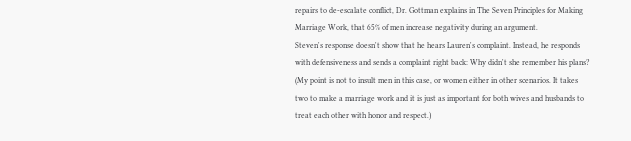repairs to de-escalate conflict, Dr. Gottman explains in The Seven Principles for Making Marriage Work, that 65% of men increase negativity during an argument.
Steven's response doesn't show that he hears Lauren's complaint. Instead, he responds with defensiveness and sends a complaint right back: Why didn't she remember his plans?
(My point is not to insult men in this case, or women either in other scenarios. It takes two to make a marriage work and it is just as important for both wives and husbands to treat each other with honor and respect.)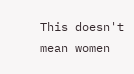This doesn't mean women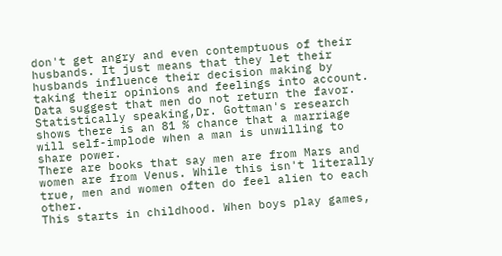don't get angry and even contemptuous of their husbands. It just means that they let their husbands influence their decision making by taking their opinions and feelings into account. Data suggest that men do not return the favor. Statistically speaking,Dr. Gottman's research shows there is an 81 % chance that a marriage will self-implode when a man is unwilling to share power.
There are books that say men are from Mars and women are from Venus. While this isn't literally true, men and women often do feel alien to each other.
This starts in childhood. When boys play games,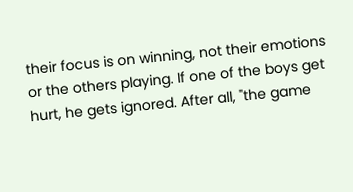their focus is on winning, not their emotions or the others playing. If one of the boys get hurt, he gets ignored. After all, "the game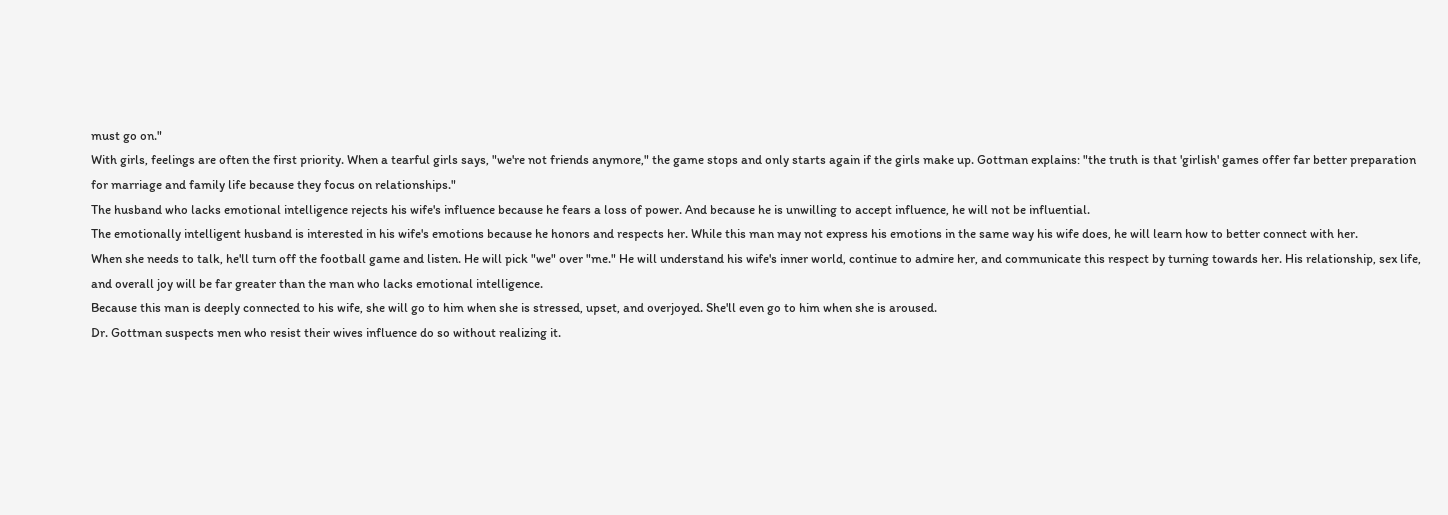must go on."
With girls, feelings are often the first priority. When a tearful girls says, "we're not friends anymore," the game stops and only starts again if the girls make up. Gottman explains: "the truth is that 'girlish' games offer far better preparation for marriage and family life because they focus on relationships."
The husband who lacks emotional intelligence rejects his wife's influence because he fears a loss of power. And because he is unwilling to accept influence, he will not be influential.
The emotionally intelligent husband is interested in his wife's emotions because he honors and respects her. While this man may not express his emotions in the same way his wife does, he will learn how to better connect with her.
When she needs to talk, he'll turn off the football game and listen. He will pick "we" over "me." He will understand his wife's inner world, continue to admire her, and communicate this respect by turning towards her. His relationship, sex life, and overall joy will be far greater than the man who lacks emotional intelligence.
Because this man is deeply connected to his wife, she will go to him when she is stressed, upset, and overjoyed. She'll even go to him when she is aroused.
Dr. Gottman suspects men who resist their wives influence do so without realizing it.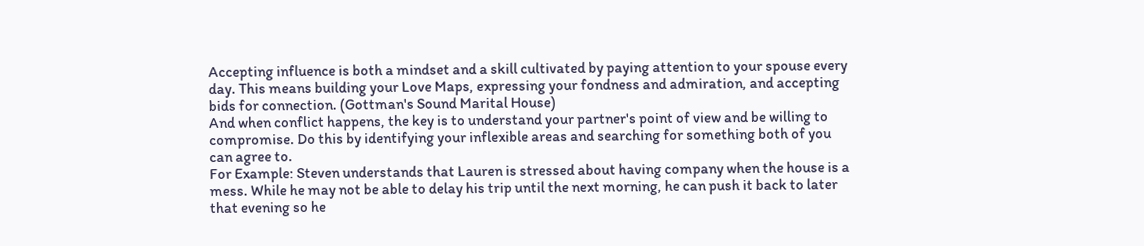Accepting influence is both a mindset and a skill cultivated by paying attention to your spouse every day. This means building your Love Maps, expressing your fondness and admiration, and accepting bids for connection. (Gottman's Sound Marital House)
And when conflict happens, the key is to understand your partner's point of view and be willing to compromise. Do this by identifying your inflexible areas and searching for something both of you can agree to.
For Example: Steven understands that Lauren is stressed about having company when the house is a mess. While he may not be able to delay his trip until the next morning, he can push it back to later that evening so he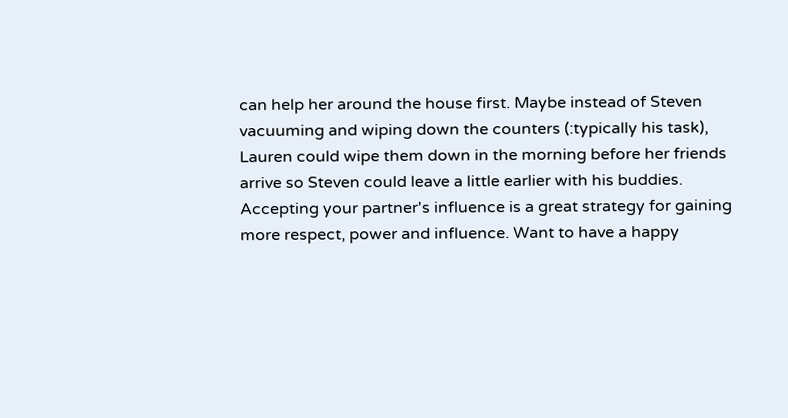can help her around the house first. Maybe instead of Steven vacuuming and wiping down the counters (:typically his task), Lauren could wipe them down in the morning before her friends arrive so Steven could leave a little earlier with his buddies.
Accepting your partner's influence is a great strategy for gaining more respect, power and influence. Want to have a happy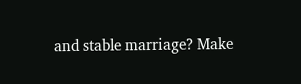and stable marriage? Make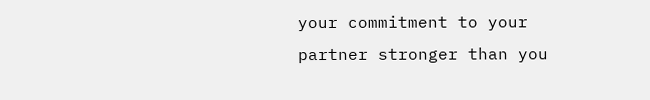your commitment to your partner stronger than you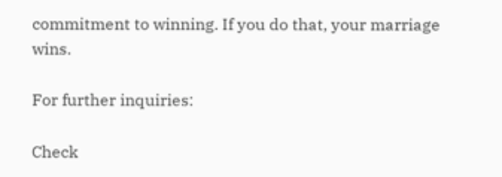commitment to winning. If you do that, your marriage wins.

For further inquiries:

Check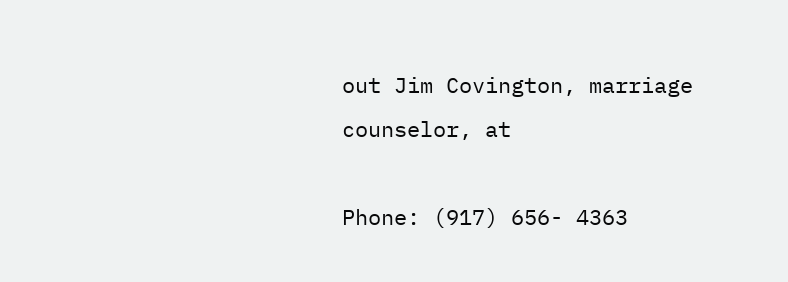out Jim Covington, marriage counselor, at

Phone: (917) 656- 4363